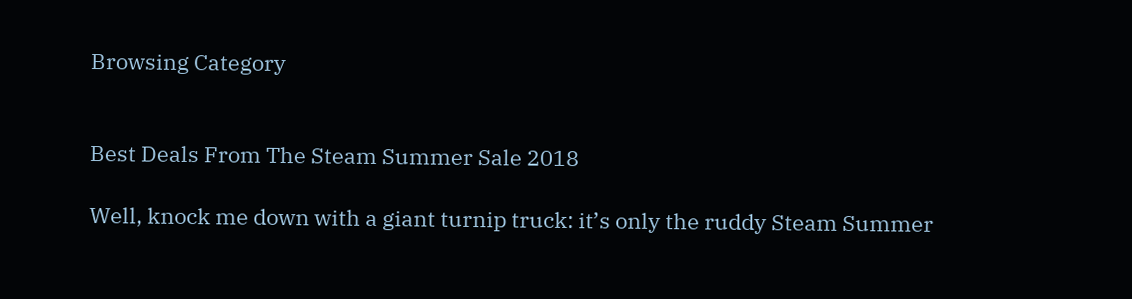Browsing Category


Best Deals From The Steam Summer Sale 2018

Well, knock me down with a giant turnip truck: it’s only the ruddy Steam Summer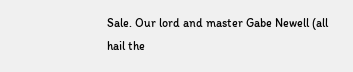Sale. Our lord and master Gabe Newell (all hail the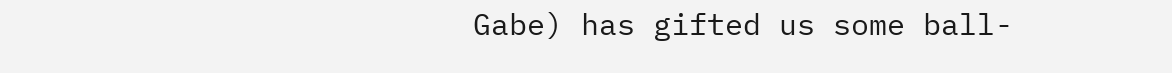Gabe) has gifted us some ball-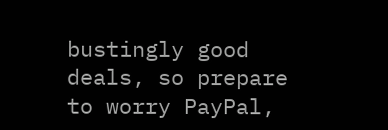bustingly good deals, so prepare to worry PayPal,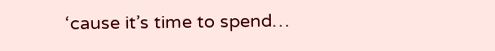‘cause it’s time to spend…